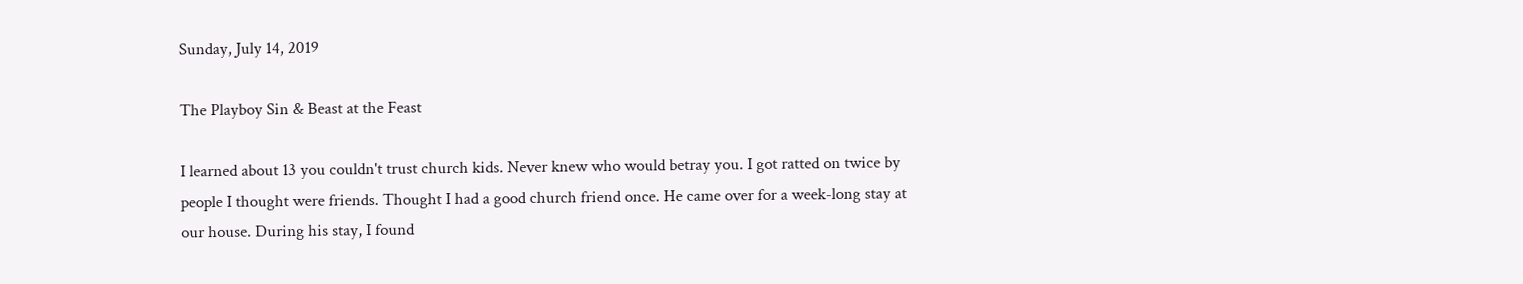Sunday, July 14, 2019

The Playboy Sin & Beast at the Feast

I learned about 13 you couldn't trust church kids. Never knew who would betray you. I got ratted on twice by people I thought were friends. Thought I had a good church friend once. He came over for a week-long stay at our house. During his stay, I found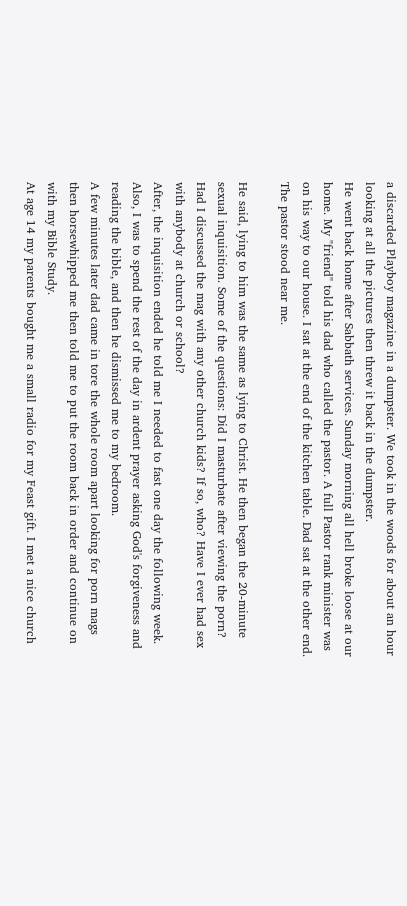a discarded Playboy magazine in a dumpster. We took in the woods for about an hour looking at all the pictures then threw it back in the dumpster.
He went back home after Sabbath services. Sunday morning all hell broke loose at our home. My "friend" told his dad who called the pastor. A full Pastor rank minister was on his way to our house. I sat at the end of the kitchen table. Dad sat at the other end. The pastor stood near me.

He said, lying to him was the same as lying to Christ. He then began the 20-minute sexual inquisition. Some of the questions: Did I masturbate after viewing the porn? Had I discussed the mag with any other church kids? If so, who? Have I ever had sex with anybody at church or school?
After, the inquisition ended he told me I needed to fast one day the following week. Also, I was to spend the rest of the day in ardent prayer asking God's forgiveness and reading the bible, and then he dismissed me to my bedroom.
A few minutes later dad came in tore the whole room apart looking for porn mags then horsewhipped me then told me to put the room back in order and continue on with my Bible Study.
At age 14 my parents bought me a small radio for my Feast gift. I met a nice church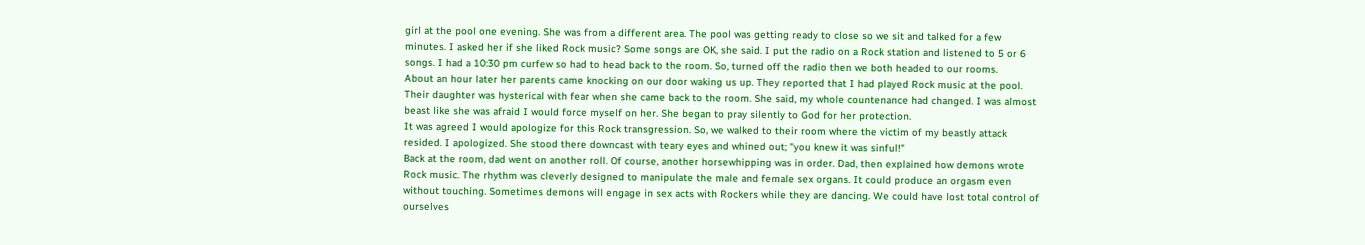girl at the pool one evening. She was from a different area. The pool was getting ready to close so we sit and talked for a few minutes. I asked her if she liked Rock music? Some songs are OK, she said. I put the radio on a Rock station and listened to 5 or 6 songs. I had a 10:30 pm curfew so had to head back to the room. So, turned off the radio then we both headed to our rooms.
About an hour later her parents came knocking on our door waking us up. They reported that I had played Rock music at the pool. Their daughter was hysterical with fear when she came back to the room. She said, my whole countenance had changed. I was almost beast like she was afraid I would force myself on her. She began to pray silently to God for her protection.
It was agreed I would apologize for this Rock transgression. So, we walked to their room where the victim of my beastly attack resided. I apologized. She stood there downcast with teary eyes and whined out; "you knew it was sinful!"
Back at the room, dad went on another roll. Of course, another horsewhipping was in order. Dad, then explained how demons wrote Rock music. The rhythm was cleverly designed to manipulate the male and female sex organs. It could produce an orgasm even without touching. Sometimes demons will engage in sex acts with Rockers while they are dancing. We could have lost total control of ourselves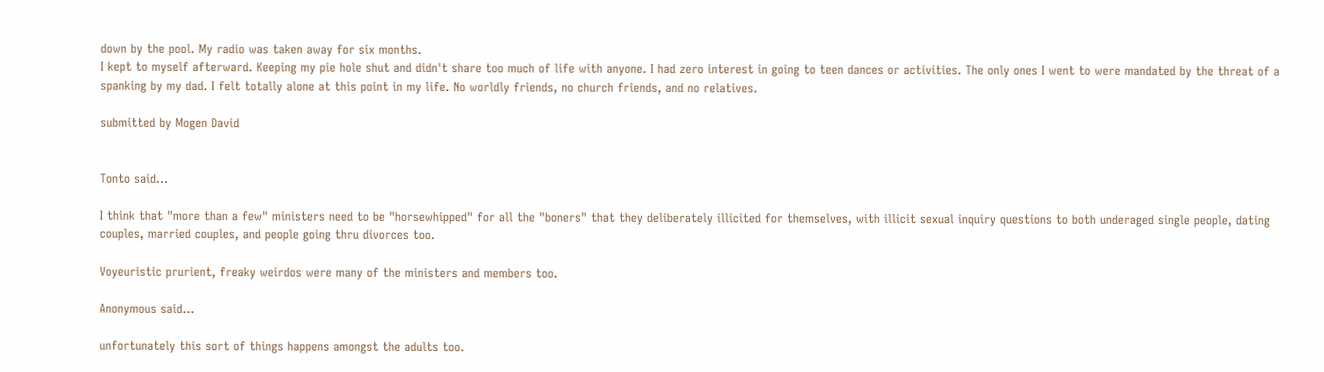down by the pool. My radio was taken away for six months.
I kept to myself afterward. Keeping my pie hole shut and didn't share too much of life with anyone. I had zero interest in going to teen dances or activities. The only ones I went to were mandated by the threat of a spanking by my dad. I felt totally alone at this point in my life. No worldly friends, no church friends, and no relatives.

submitted by Mogen David


Tonto said...

I think that "more than a few" ministers need to be "horsewhipped" for all the "boners" that they deliberately illicited for themselves, with illicit sexual inquiry questions to both underaged single people, dating couples, married couples, and people going thru divorces too.

Voyeuristic prurient, freaky weirdos were many of the ministers and members too.

Anonymous said...

unfortunately this sort of things happens amongst the adults too.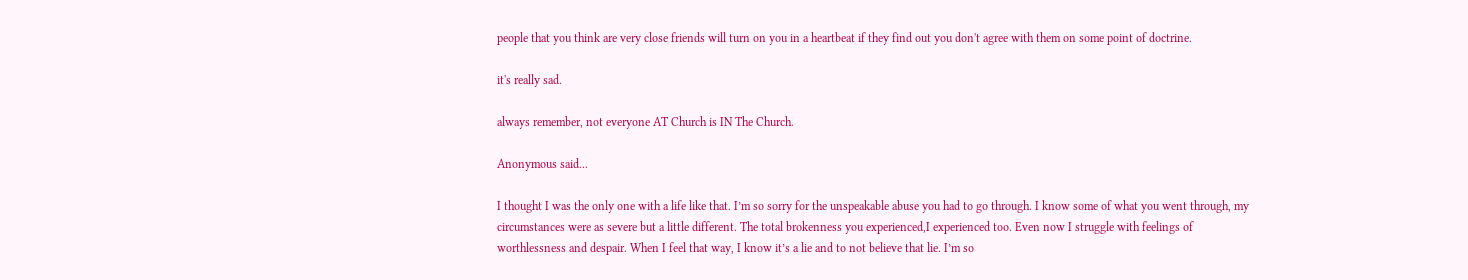people that you think are very close friends will turn on you in a heartbeat if they find out you don't agree with them on some point of doctrine.

it's really sad.

always remember, not everyone AT Church is IN The Church.

Anonymous said...

I thought I was the only one with a life like that. I’m so sorry for the unspeakable abuse you had to go through. I know some of what you went through, my circumstances were as severe but a little different. The total brokenness you experienced,I experienced too. Even now I struggle with feelings of worthlessness and despair. When I feel that way, I know it’s a lie and to not believe that lie. I’m so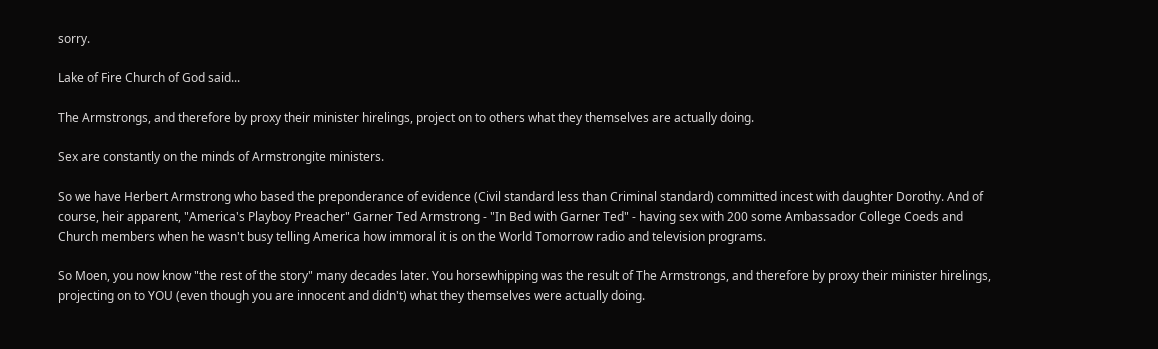sorry.

Lake of Fire Church of God said...

The Armstrongs, and therefore by proxy their minister hirelings, project on to others what they themselves are actually doing.

Sex are constantly on the minds of Armstrongite ministers.

So we have Herbert Armstrong who based the preponderance of evidence (Civil standard less than Criminal standard) committed incest with daughter Dorothy. And of course, heir apparent, "America's Playboy Preacher" Garner Ted Armstrong - "In Bed with Garner Ted" - having sex with 200 some Ambassador College Coeds and Church members when he wasn't busy telling America how immoral it is on the World Tomorrow radio and television programs.

So Moen, you now know "the rest of the story" many decades later. You horsewhipping was the result of The Armstrongs, and therefore by proxy their minister hirelings, projecting on to YOU (even though you are innocent and didn't) what they themselves were actually doing.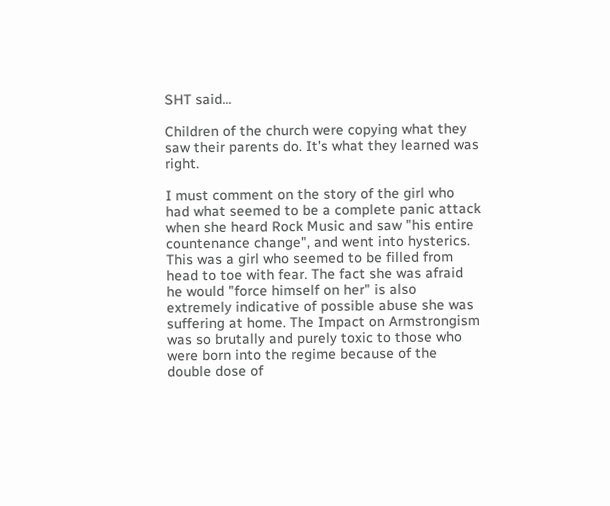SHT said...

Children of the church were copying what they saw their parents do. It's what they learned was right.

I must comment on the story of the girl who had what seemed to be a complete panic attack when she heard Rock Music and saw "his entire countenance change", and went into hysterics. This was a girl who seemed to be filled from head to toe with fear. The fact she was afraid he would "force himself on her" is also extremely indicative of possible abuse she was suffering at home. The Impact on Armstrongism was so brutally and purely toxic to those who were born into the regime because of the double dose of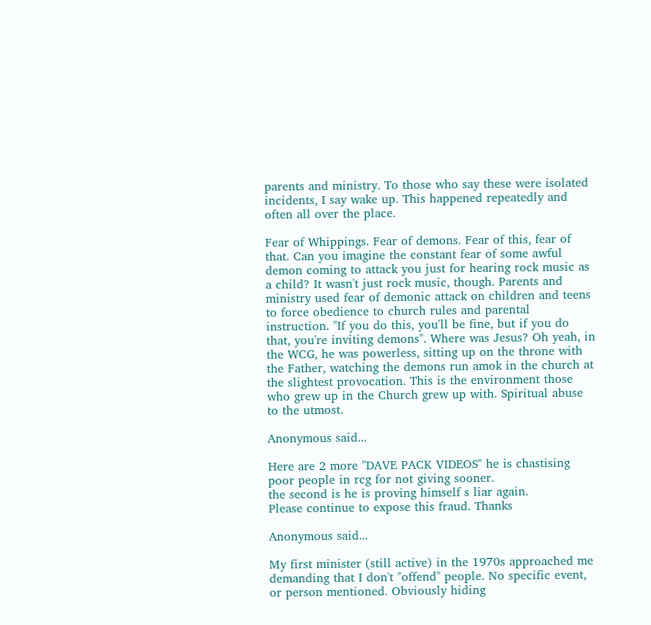parents and ministry. To those who say these were isolated incidents, I say wake up. This happened repeatedly and often all over the place.

Fear of Whippings. Fear of demons. Fear of this, fear of that. Can you imagine the constant fear of some awful demon coming to attack you just for hearing rock music as a child? It wasn't just rock music, though. Parents and ministry used fear of demonic attack on children and teens to force obedience to church rules and parental instruction. "If you do this, you'll be fine, but if you do that, you're inviting demons". Where was Jesus? Oh yeah, in the WCG, he was powerless, sitting up on the throne with the Father, watching the demons run amok in the church at the slightest provocation. This is the environment those who grew up in the Church grew up with. Spiritual abuse to the utmost.

Anonymous said...

Here are 2 more "DAVE PACK VIDEOS" he is chastising poor people in rcg for not giving sooner.
the second is he is proving himself s liar again.
Please continue to expose this fraud. Thanks

Anonymous said...

My first minister (still active) in the 1970s approached me demanding that I don't "offend" people. No specific event, or person mentioned. Obviously hiding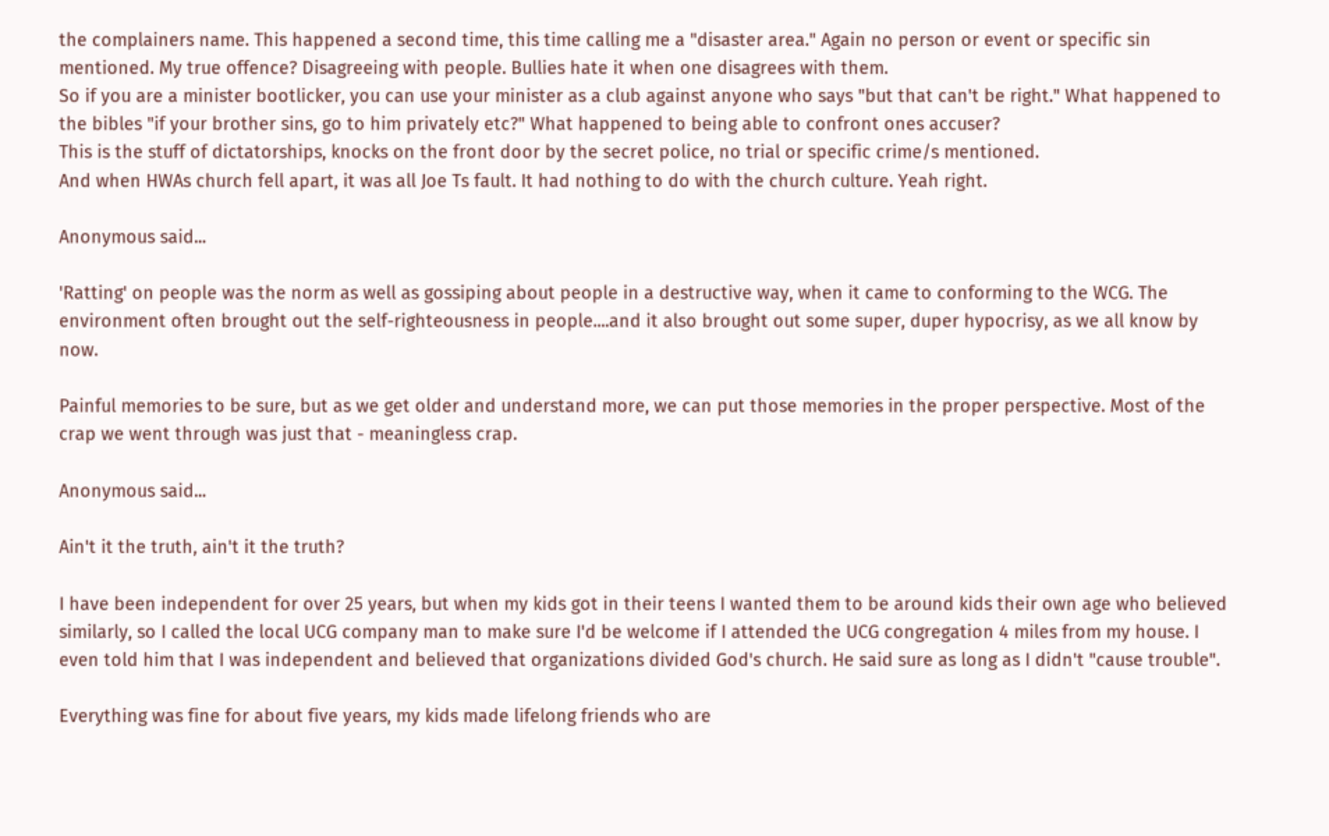the complainers name. This happened a second time, this time calling me a "disaster area." Again no person or event or specific sin mentioned. My true offence? Disagreeing with people. Bullies hate it when one disagrees with them.
So if you are a minister bootlicker, you can use your minister as a club against anyone who says "but that can't be right." What happened to the bibles "if your brother sins, go to him privately etc?" What happened to being able to confront ones accuser?
This is the stuff of dictatorships, knocks on the front door by the secret police, no trial or specific crime/s mentioned.
And when HWAs church fell apart, it was all Joe Ts fault. It had nothing to do with the church culture. Yeah right.

Anonymous said...

'Ratting' on people was the norm as well as gossiping about people in a destructive way, when it came to conforming to the WCG. The environment often brought out the self-righteousness in people....and it also brought out some super, duper hypocrisy, as we all know by now.

Painful memories to be sure, but as we get older and understand more, we can put those memories in the proper perspective. Most of the crap we went through was just that - meaningless crap.

Anonymous said...

Ain't it the truth, ain't it the truth?

I have been independent for over 25 years, but when my kids got in their teens I wanted them to be around kids their own age who believed similarly, so I called the local UCG company man to make sure I'd be welcome if I attended the UCG congregation 4 miles from my house. I even told him that I was independent and believed that organizations divided God's church. He said sure as long as I didn't "cause trouble".

Everything was fine for about five years, my kids made lifelong friends who are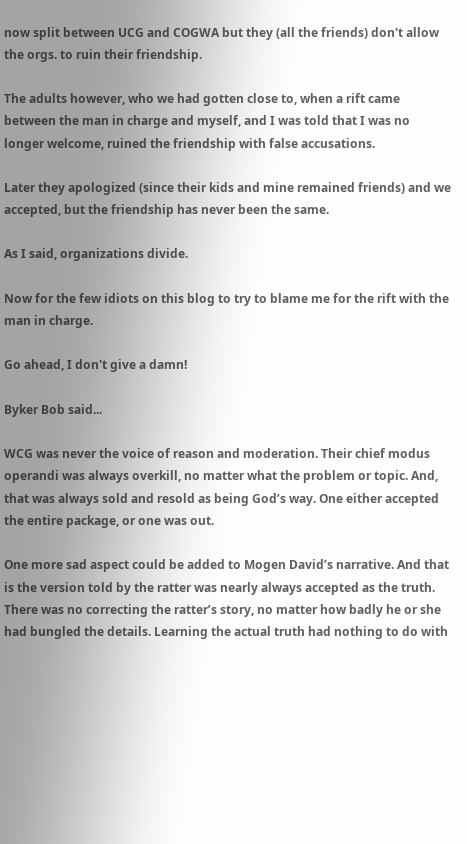now split between UCG and COGWA but they (all the friends) don't allow the orgs. to ruin their friendship.

The adults however, who we had gotten close to, when a rift came between the man in charge and myself, and I was told that I was no longer welcome, ruined the friendship with false accusations.

Later they apologized (since their kids and mine remained friends) and we accepted, but the friendship has never been the same.

As I said, organizations divide.

Now for the few idiots on this blog to try to blame me for the rift with the man in charge.

Go ahead, I don't give a damn!

Byker Bob said...

WCG was never the voice of reason and moderation. Their chief modus operandi was always overkill, no matter what the problem or topic. And, that was always sold and resold as being God’s way. One either accepted the entire package, or one was out.

One more sad aspect could be added to Mogen David’s narrative. And that is the version told by the ratter was nearly always accepted as the truth. There was no correcting the ratter’s story, no matter how badly he or she had bungled the details. Learning the actual truth had nothing to do with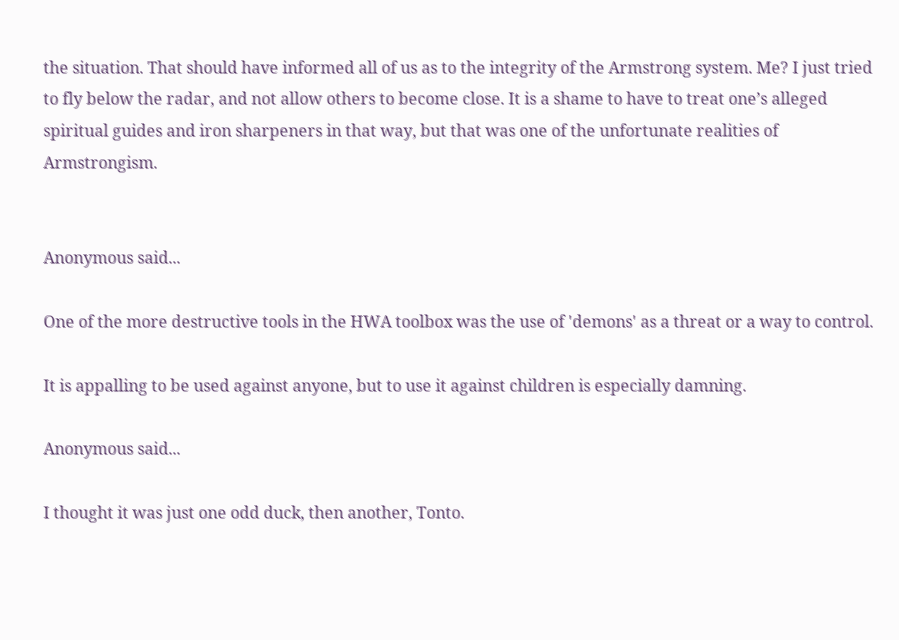the situation. That should have informed all of us as to the integrity of the Armstrong system. Me? I just tried to fly below the radar, and not allow others to become close. It is a shame to have to treat one’s alleged spiritual guides and iron sharpeners in that way, but that was one of the unfortunate realities of Armstrongism.


Anonymous said...

One of the more destructive tools in the HWA toolbox was the use of 'demons' as a threat or a way to control.

It is appalling to be used against anyone, but to use it against children is especially damning.

Anonymous said...

I thought it was just one odd duck, then another, Tonto.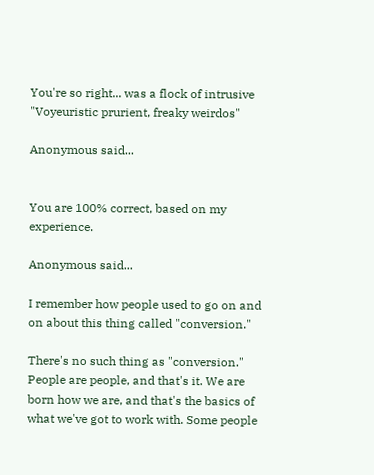You're so right... was a flock of intrusive "Voyeuristic prurient, freaky weirdos"

Anonymous said...


You are 100% correct, based on my experience.

Anonymous said...

I remember how people used to go on and on about this thing called "conversion."

There's no such thing as "conversion." People are people, and that's it. We are born how we are, and that's the basics of what we've got to work with. Some people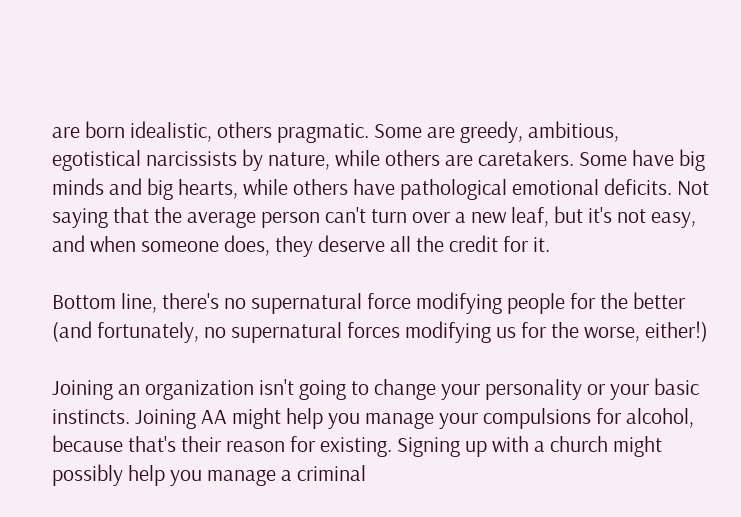are born idealistic, others pragmatic. Some are greedy, ambitious, egotistical narcissists by nature, while others are caretakers. Some have big minds and big hearts, while others have pathological emotional deficits. Not saying that the average person can't turn over a new leaf, but it's not easy, and when someone does, they deserve all the credit for it.

Bottom line, there's no supernatural force modifying people for the better (and fortunately, no supernatural forces modifying us for the worse, either!)

Joining an organization isn't going to change your personality or your basic instincts. Joining AA might help you manage your compulsions for alcohol, because that's their reason for existing. Signing up with a church might possibly help you manage a criminal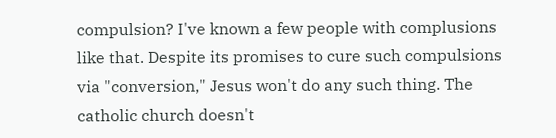compulsion? I've known a few people with complusions like that. Despite its promises to cure such compulsions via "conversion," Jesus won't do any such thing. The catholic church doesn't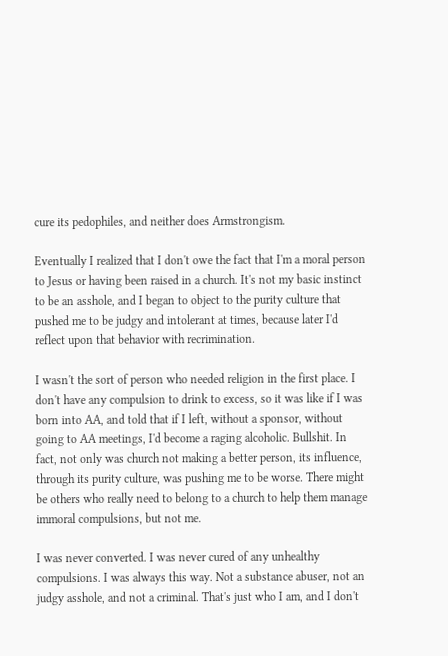cure its pedophiles, and neither does Armstrongism.

Eventually I realized that I don't owe the fact that I'm a moral person to Jesus or having been raised in a church. It's not my basic instinct to be an asshole, and I began to object to the purity culture that pushed me to be judgy and intolerant at times, because later I'd reflect upon that behavior with recrimination.

I wasn't the sort of person who needed religion in the first place. I don't have any compulsion to drink to excess, so it was like if I was born into AA, and told that if I left, without a sponsor, without going to AA meetings, I'd become a raging alcoholic. Bullshit. In fact, not only was church not making a better person, its influence, through its purity culture, was pushing me to be worse. There might be others who really need to belong to a church to help them manage immoral compulsions, but not me.

I was never converted. I was never cured of any unhealthy compulsions. I was always this way. Not a substance abuser, not an judgy asshole, and not a criminal. That's just who I am, and I don't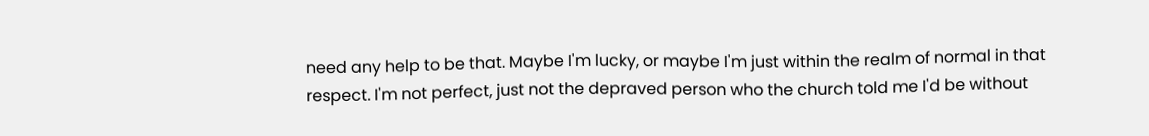need any help to be that. Maybe I'm lucky, or maybe I'm just within the realm of normal in that respect. I'm not perfect, just not the depraved person who the church told me I'd be without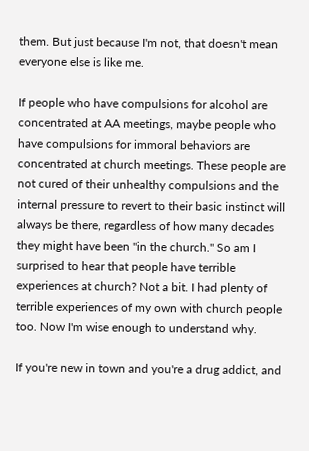them. But just because I'm not, that doesn't mean everyone else is like me.

If people who have compulsions for alcohol are concentrated at AA meetings, maybe people who have compulsions for immoral behaviors are concentrated at church meetings. These people are not cured of their unhealthy compulsions and the internal pressure to revert to their basic instinct will always be there, regardless of how many decades they might have been "in the church." So am I surprised to hear that people have terrible experiences at church? Not a bit. I had plenty of terrible experiences of my own with church people too. Now I'm wise enough to understand why.

If you're new in town and you're a drug addict, and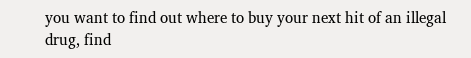you want to find out where to buy your next hit of an illegal drug, find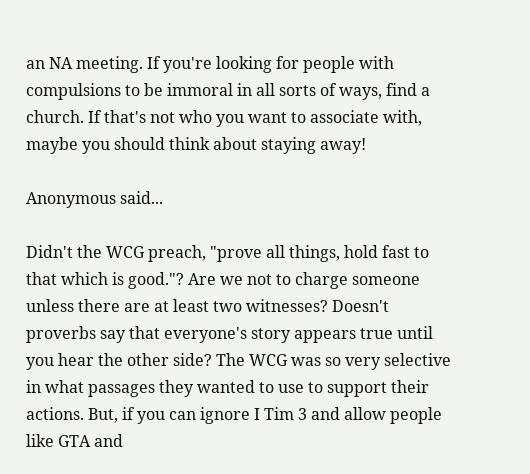an NA meeting. If you're looking for people with compulsions to be immoral in all sorts of ways, find a church. If that's not who you want to associate with, maybe you should think about staying away!

Anonymous said...

Didn't the WCG preach, "prove all things, hold fast to that which is good."? Are we not to charge someone unless there are at least two witnesses? Doesn't proverbs say that everyone's story appears true until you hear the other side? The WCG was so very selective in what passages they wanted to use to support their actions. But, if you can ignore I Tim 3 and allow people like GTA and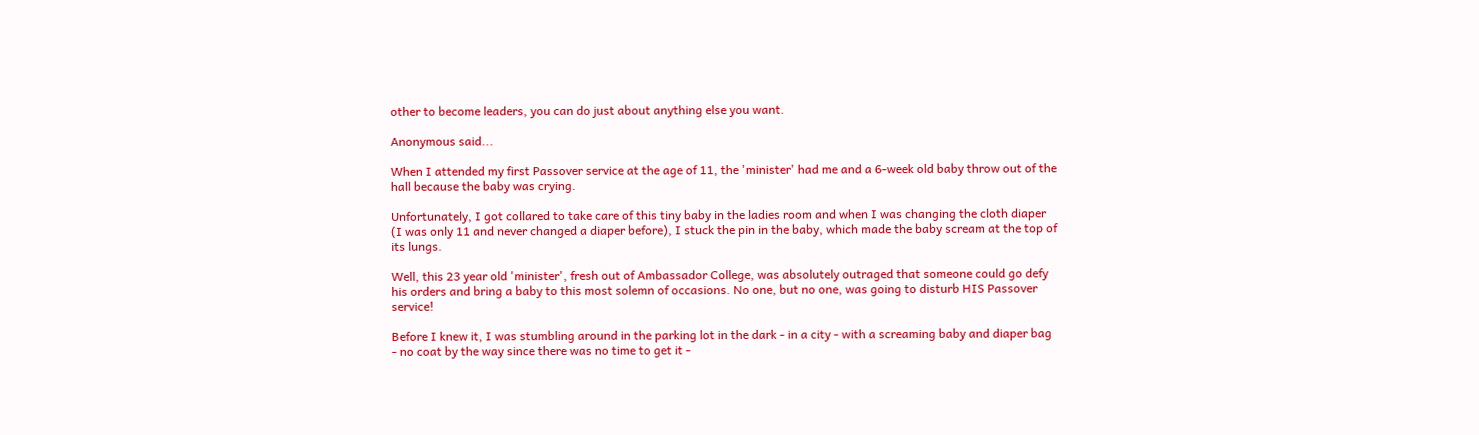other to become leaders, you can do just about anything else you want.

Anonymous said...

When I attended my first Passover service at the age of 11, the 'minister' had me and a 6-week old baby throw out of the hall because the baby was crying.

Unfortunately, I got collared to take care of this tiny baby in the ladies room and when I was changing the cloth diaper (I was only 11 and never changed a diaper before), I stuck the pin in the baby, which made the baby scream at the top of its lungs.

Well, this 23 year old 'minister', fresh out of Ambassador College, was absolutely outraged that someone could go defy his orders and bring a baby to this most solemn of occasions. No one, but no one, was going to disturb HIS Passover service!

Before I knew it, I was stumbling around in the parking lot in the dark - in a city - with a screaming baby and diaper bag - no coat by the way since there was no time to get it -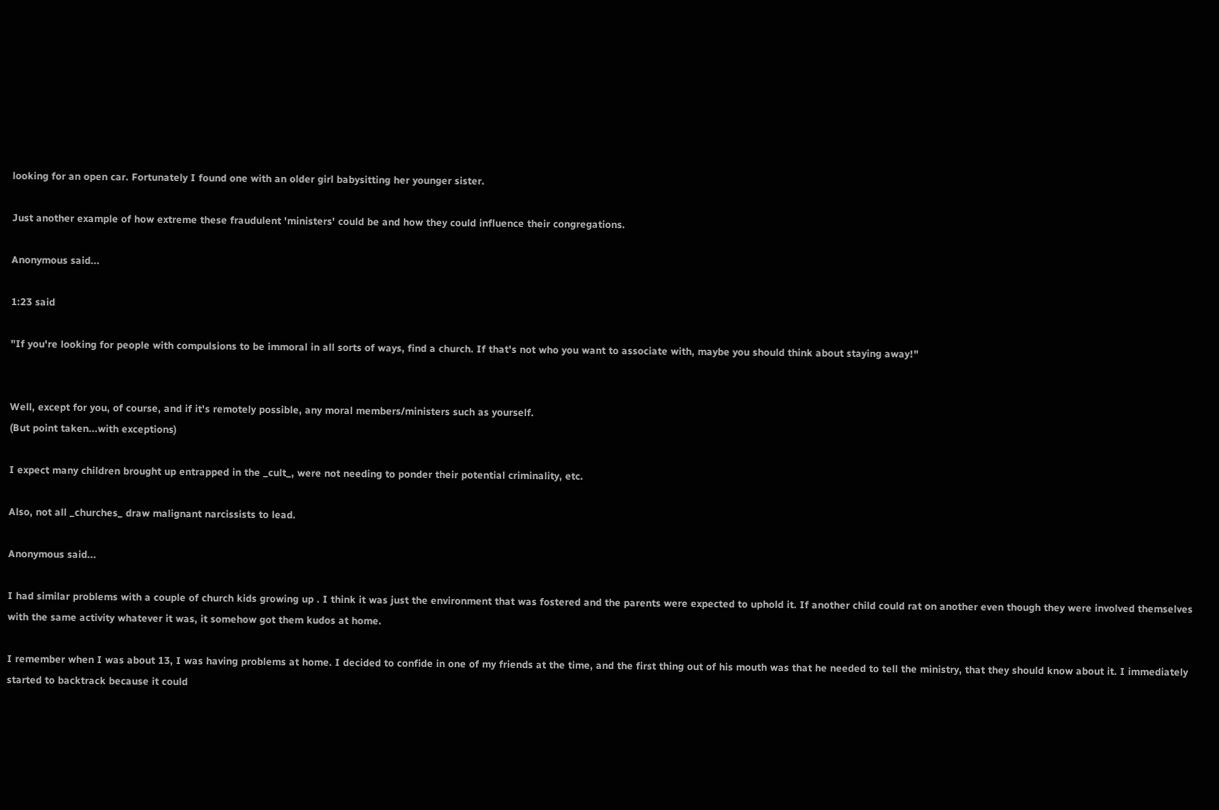looking for an open car. Fortunately I found one with an older girl babysitting her younger sister.

Just another example of how extreme these fraudulent 'ministers' could be and how they could influence their congregations.

Anonymous said...

1:23 said

"If you're looking for people with compulsions to be immoral in all sorts of ways, find a church. If that's not who you want to associate with, maybe you should think about staying away!"


Well, except for you, of course, and if it's remotely possible, any moral members/ministers such as yourself.
(But point taken...with exceptions)

I expect many children brought up entrapped in the _cult_, were not needing to ponder their potential criminality, etc.

Also, not all _churches_ draw malignant narcissists to lead.

Anonymous said...

I had similar problems with a couple of church kids growing up . I think it was just the environment that was fostered and the parents were expected to uphold it. If another child could rat on another even though they were involved themselves with the same activity whatever it was, it somehow got them kudos at home.

I remember when I was about 13, I was having problems at home. I decided to confide in one of my friends at the time, and the first thing out of his mouth was that he needed to tell the ministry, that they should know about it. I immediately started to backtrack because it could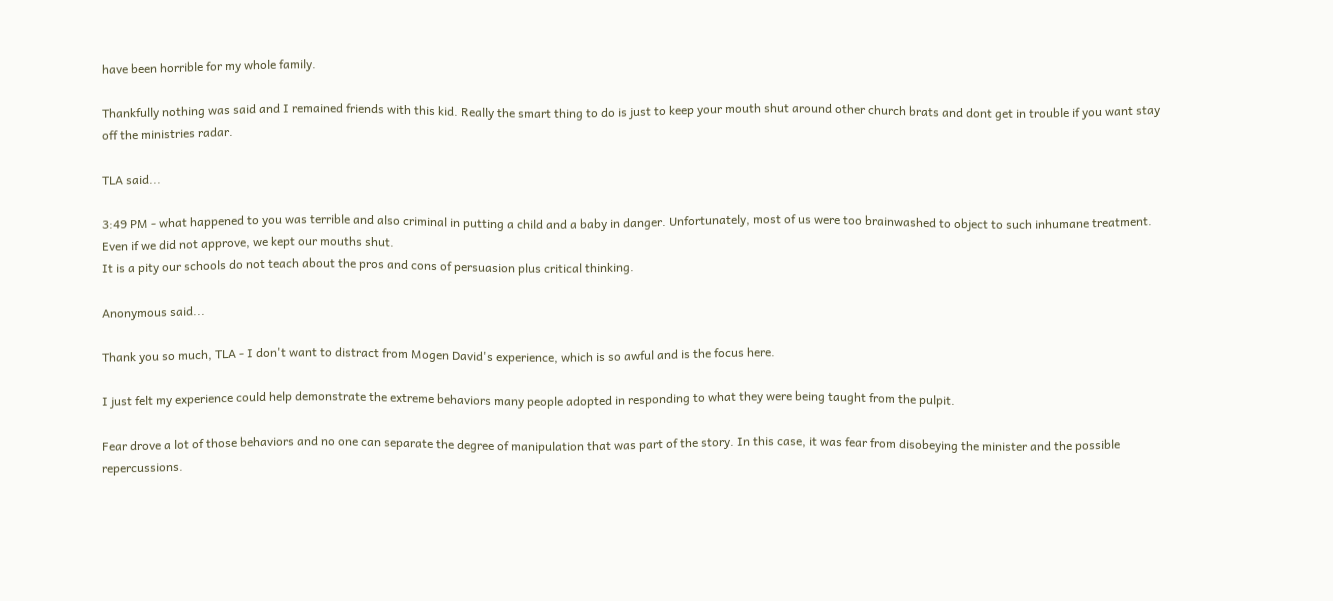have been horrible for my whole family.

Thankfully nothing was said and I remained friends with this kid. Really the smart thing to do is just to keep your mouth shut around other church brats and dont get in trouble if you want stay off the ministries radar.

TLA said...

3:49 PM - what happened to you was terrible and also criminal in putting a child and a baby in danger. Unfortunately, most of us were too brainwashed to object to such inhumane treatment. Even if we did not approve, we kept our mouths shut.
It is a pity our schools do not teach about the pros and cons of persuasion plus critical thinking.

Anonymous said...

Thank you so much, TLA - I don't want to distract from Mogen David's experience, which is so awful and is the focus here.

I just felt my experience could help demonstrate the extreme behaviors many people adopted in responding to what they were being taught from the pulpit.

Fear drove a lot of those behaviors and no one can separate the degree of manipulation that was part of the story. In this case, it was fear from disobeying the minister and the possible repercussions.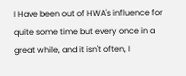I Have been out of HWA's influence for quite some time but every once in a great while, and it isn't often, I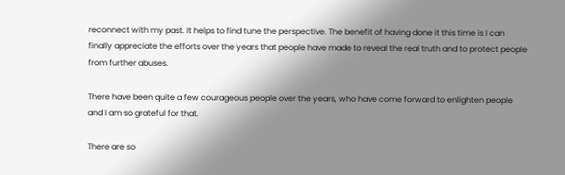reconnect with my past. It helps to find tune the perspective. The benefit of having done it this time is I can finally appreciate the efforts over the years that people have made to reveal the real truth and to protect people from further abuses.

There have been quite a few courageous people over the years, who have come forward to enlighten people and I am so grateful for that.

There are so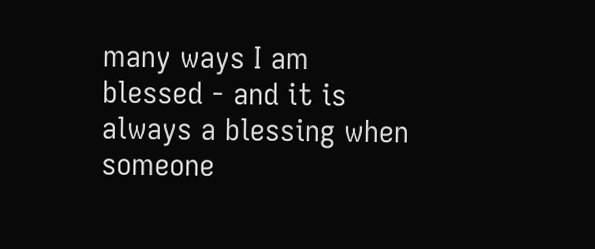many ways I am blessed - and it is always a blessing when someone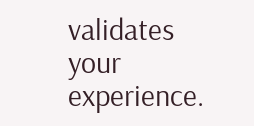validates your experience.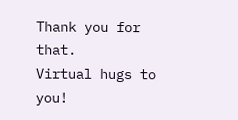Thank you for that.
Virtual hugs to you!